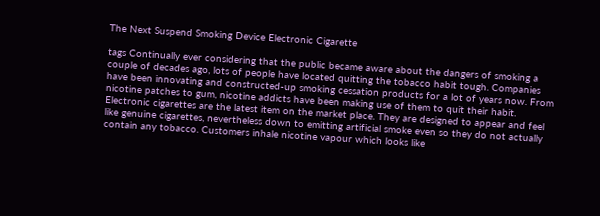The Next Suspend Smoking Device Electronic Cigarette

tags Continually ever considering that the public became aware about the dangers of smoking a couple of decades ago, lots of people have located quitting the tobacco habit tough. Companies have been innovating and constructed-up smoking cessation products for a lot of years now. From nicotine patches to gum, nicotine addicts have been making use of them to quit their habit.
Electronic cigarettes are the latest item on the market place. They are designed to appear and feel like genuine cigarettes, nevertheless down to emitting artificial smoke even so they do not actually contain any tobacco. Customers inhale nicotine vapour which looks like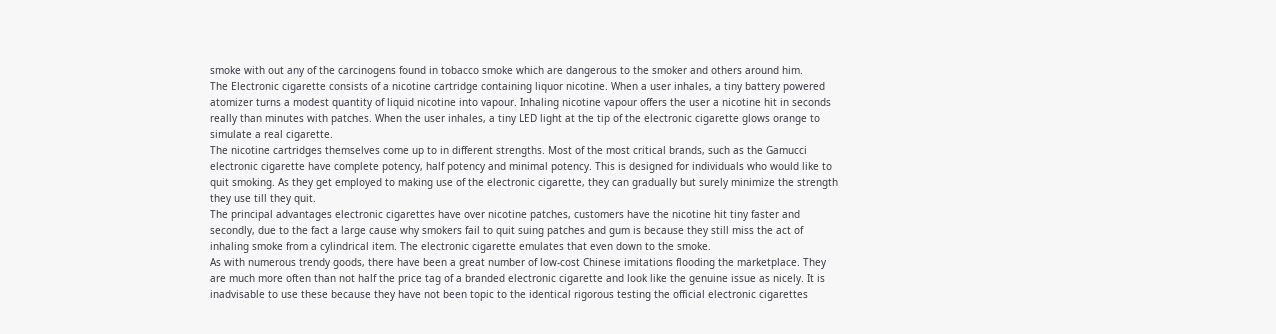smoke with out any of the carcinogens found in tobacco smoke which are dangerous to the smoker and others around him.
The Electronic cigarette consists of a nicotine cartridge containing liquor nicotine. When a user inhales, a tiny battery powered atomizer turns a modest quantity of liquid nicotine into vapour. Inhaling nicotine vapour offers the user a nicotine hit in seconds really than minutes with patches. When the user inhales, a tiny LED light at the tip of the electronic cigarette glows orange to simulate a real cigarette.
The nicotine cartridges themselves come up to in different strengths. Most of the most critical brands, such as the Gamucci electronic cigarette have complete potency, half potency and minimal potency. This is designed for individuals who would like to quit smoking. As they get employed to making use of the electronic cigarette, they can gradually but surely minimize the strength they use till they quit.
The principal advantages electronic cigarettes have over nicotine patches, customers have the nicotine hit tiny faster and secondly, due to the fact a large cause why smokers fail to quit suing patches and gum is because they still miss the act of inhaling smoke from a cylindrical item. The electronic cigarette emulates that even down to the smoke.
As with numerous trendy goods, there have been a great number of low-cost Chinese imitations flooding the marketplace. They are much more often than not half the price tag of a branded electronic cigarette and look like the genuine issue as nicely. It is inadvisable to use these because they have not been topic to the identical rigorous testing the official electronic cigarettes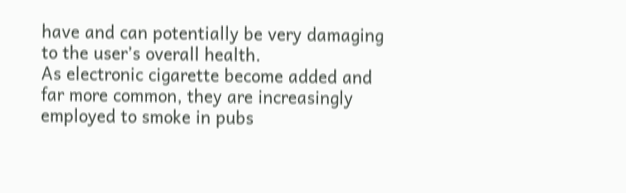have and can potentially be very damaging to the user’s overall health.
As electronic cigarette become added and far more common, they are increasingly employed to smoke in pubs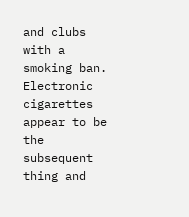and clubs with a smoking ban. Electronic cigarettes appear to be the subsequent thing and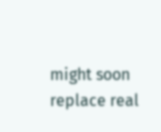might soon replace real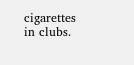cigarettes in clubs.